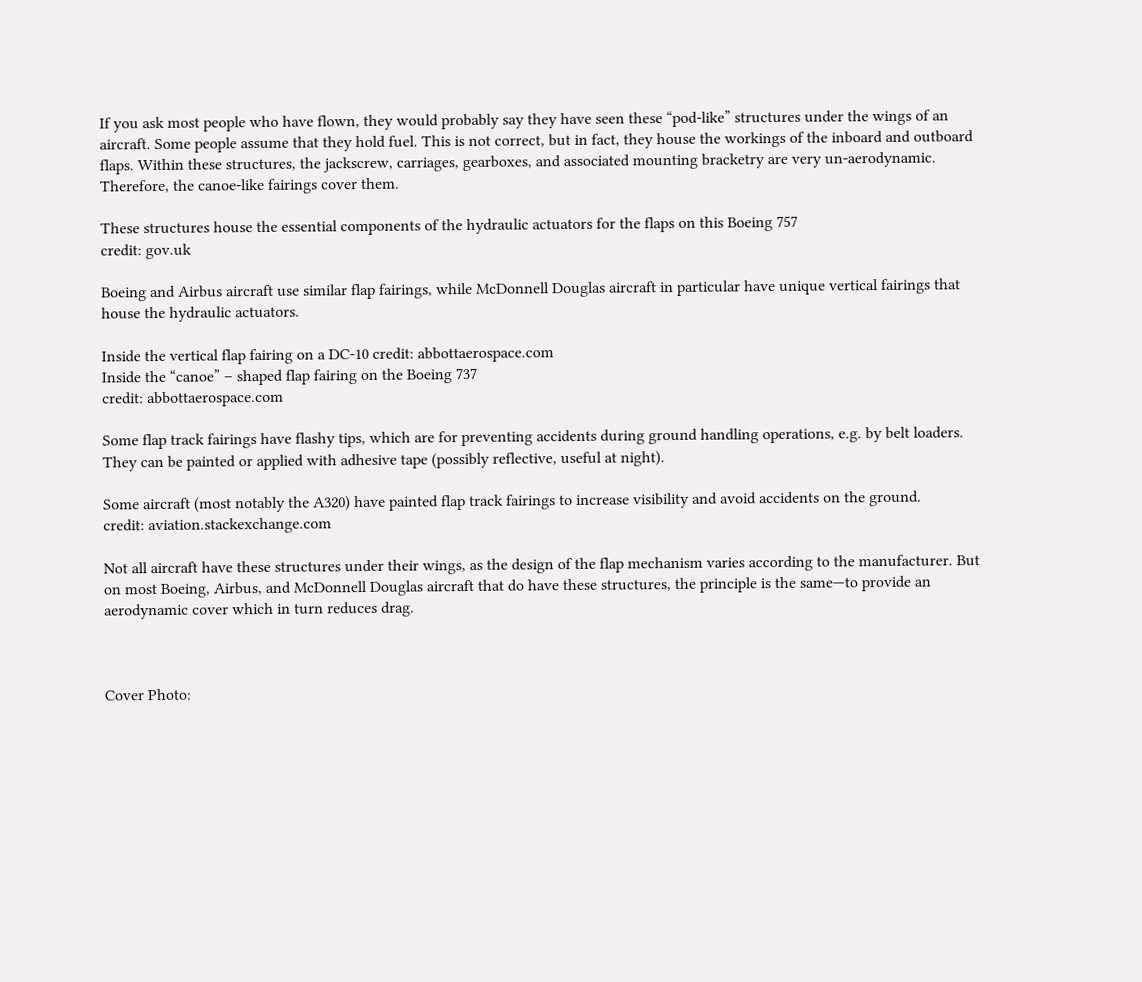If you ask most people who have flown, they would probably say they have seen these “pod-like” structures under the wings of an aircraft. Some people assume that they hold fuel. This is not correct, but in fact, they house the workings of the inboard and outboard flaps. Within these structures, the jackscrew, carriages, gearboxes, and associated mounting bracketry are very un-aerodynamic. Therefore, the canoe-like fairings cover them.

These structures house the essential components of the hydraulic actuators for the flaps on this Boeing 757
credit: gov.uk

Boeing and Airbus aircraft use similar flap fairings, while McDonnell Douglas aircraft in particular have unique vertical fairings that house the hydraulic actuators.

Inside the vertical flap fairing on a DC-10 credit: abbottaerospace.com
Inside the “canoe” – shaped flap fairing on the Boeing 737
credit: abbottaerospace.com

Some flap track fairings have flashy tips, which are for preventing accidents during ground handling operations, e.g. by belt loaders. They can be painted or applied with adhesive tape (possibly reflective, useful at night).

Some aircraft (most notably the A320) have painted flap track fairings to increase visibility and avoid accidents on the ground.
credit: aviation.stackexchange.com

Not all aircraft have these structures under their wings, as the design of the flap mechanism varies according to the manufacturer. But on most Boeing, Airbus, and McDonnell Douglas aircraft that do have these structures, the principle is the same—to provide an aerodynamic cover which in turn reduces drag.



Cover Photo: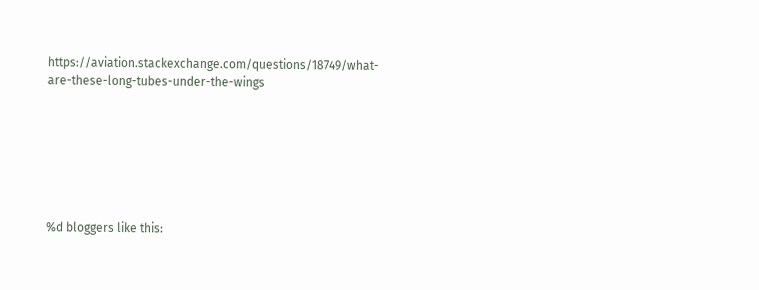https://aviation.stackexchange.com/questions/18749/what-are-these-long-tubes-under-the-wings







%d bloggers like this: